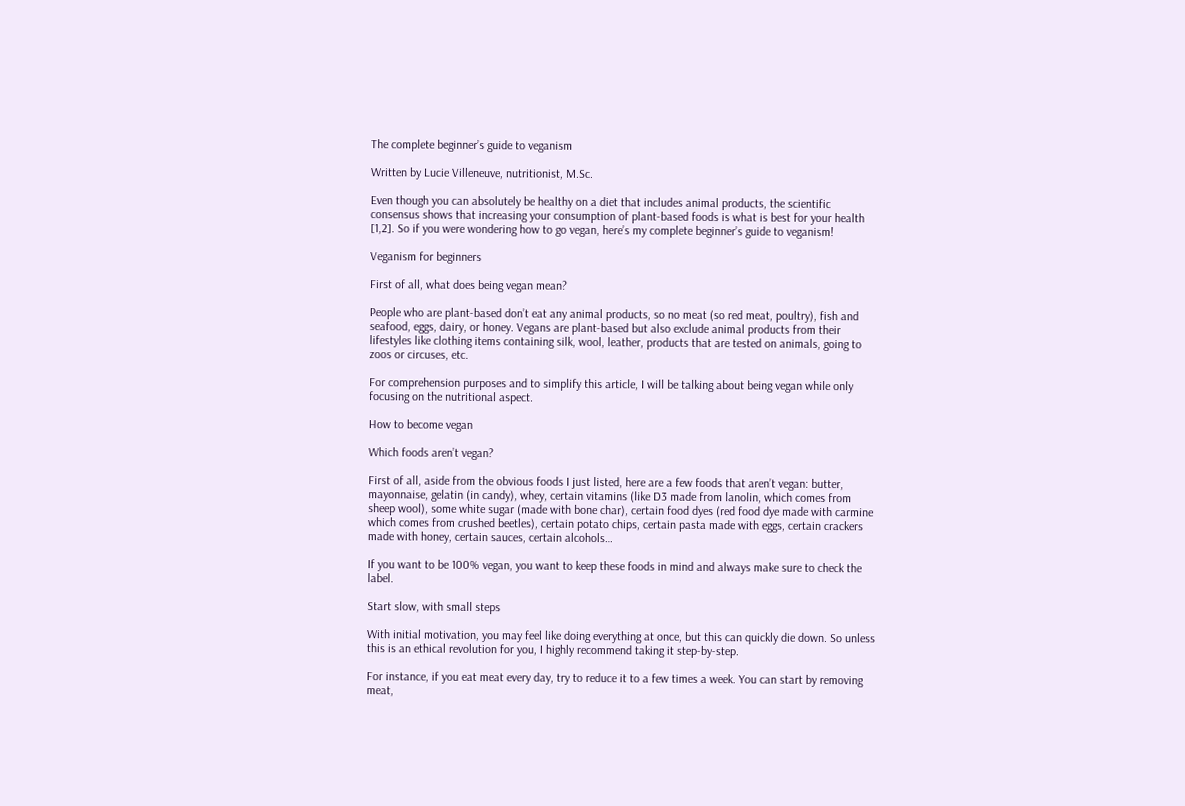The complete beginner’s guide to veganism

Written by Lucie Villeneuve, nutritionist, M.Sc.

Even though you can absolutely be healthy on a diet that includes animal products, the scientific consensus shows that increasing your consumption of plant-based foods is what is best for your health [1,2]. So if you were wondering how to go vegan, here’s my complete beginner’s guide to veganism!

Veganism for beginners

First of all, what does being vegan mean?

People who are plant-based don’t eat any animal products, so no meat (so red meat, poultry), fish and seafood, eggs, dairy, or honey. Vegans are plant-based but also exclude animal products from their lifestyles like clothing items containing silk, wool, leather, products that are tested on animals, going to zoos or circuses, etc.

For comprehension purposes and to simplify this article, I will be talking about being vegan while only focusing on the nutritional aspect.

How to become vegan

Which foods aren’t vegan?

First of all, aside from the obvious foods I just listed, here are a few foods that aren’t vegan: butter, mayonnaise, gelatin (in candy), whey, certain vitamins (like D3 made from lanolin, which comes from sheep wool), some white sugar (made with bone char), certain food dyes (red food dye made with carmine which comes from crushed beetles), certain potato chips, certain pasta made with eggs, certain crackers made with honey, certain sauces, certain alcohols…

If you want to be 100% vegan, you want to keep these foods in mind and always make sure to check the label.

Start slow, with small steps

With initial motivation, you may feel like doing everything at once, but this can quickly die down. So unless this is an ethical revolution for you, I highly recommend taking it step-by-step.

For instance, if you eat meat every day, try to reduce it to a few times a week. You can start by removing meat,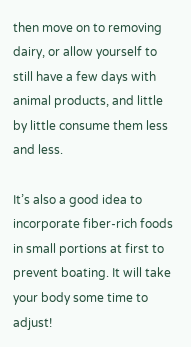then move on to removing dairy, or allow yourself to still have a few days with animal products, and little by little consume them less and less.

It’s also a good idea to incorporate fiber-rich foods in small portions at first to prevent boating. It will take your body some time to adjust!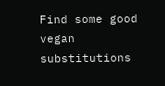Find some good vegan substitutions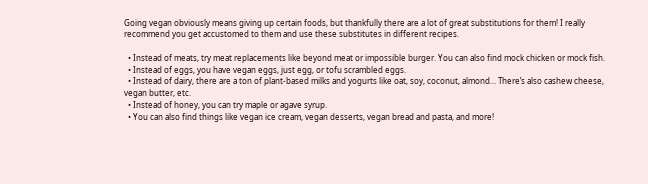Going vegan obviously means giving up certain foods, but thankfully there are a lot of great substitutions for them! I really recommend you get accustomed to them and use these substitutes in different recipes.

  • Instead of meats, try meat replacements like beyond meat or impossible burger. You can also find mock chicken or mock fish.
  • Instead of eggs, you have vegan eggs, just egg, or tofu scrambled eggs.
  • Instead of dairy, there are a ton of plant-based milks and yogurts like oat, soy, coconut, almond… There’s also cashew cheese, vegan butter, etc.
  • Instead of honey, you can try maple or agave syrup.
  • You can also find things like vegan ice cream, vegan desserts, vegan bread and pasta, and more!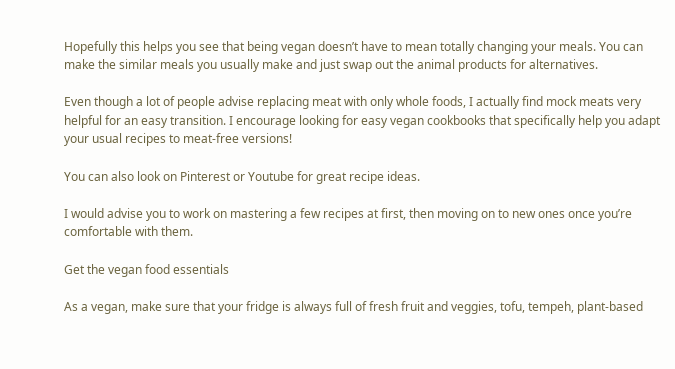Hopefully this helps you see that being vegan doesn’t have to mean totally changing your meals. You can make the similar meals you usually make and just swap out the animal products for alternatives.

Even though a lot of people advise replacing meat with only whole foods, I actually find mock meats very helpful for an easy transition. I encourage looking for easy vegan cookbooks that specifically help you adapt your usual recipes to meat-free versions!

You can also look on Pinterest or Youtube for great recipe ideas.

I would advise you to work on mastering a few recipes at first, then moving on to new ones once you’re comfortable with them.

Get the vegan food essentials

As a vegan, make sure that your fridge is always full of fresh fruit and veggies, tofu, tempeh, plant-based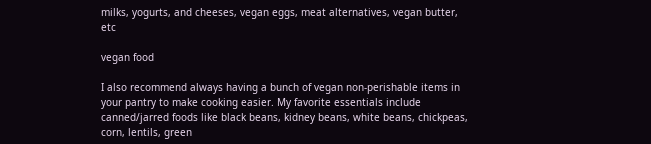milks, yogurts, and cheeses, vegan eggs, meat alternatives, vegan butter, etc

vegan food

I also recommend always having a bunch of vegan non-perishable items in your pantry to make cooking easier. My favorite essentials include canned/jarred foods like black beans, kidney beans, white beans, chickpeas, corn, lentils, green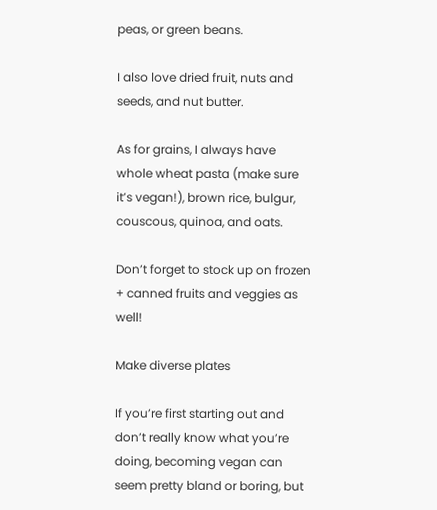peas, or green beans.

I also love dried fruit, nuts and seeds, and nut butter.

As for grains, I always have whole wheat pasta (make sure it’s vegan!), brown rice, bulgur, couscous, quinoa, and oats.

Don’t forget to stock up on frozen + canned fruits and veggies as well!

Make diverse plates

If you’re first starting out and don’t really know what you’re doing, becoming vegan can seem pretty bland or boring, but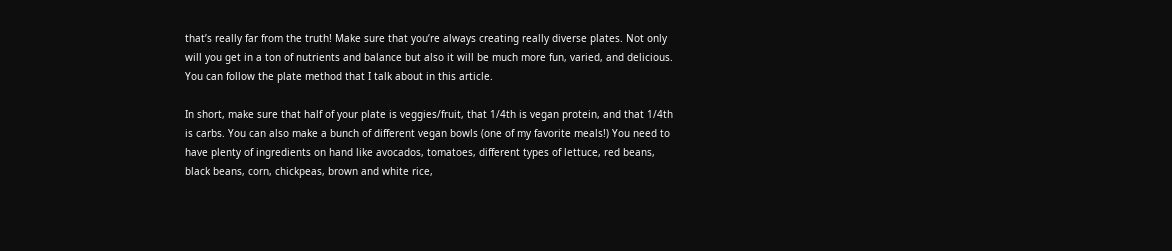that’s really far from the truth! Make sure that you’re always creating really diverse plates. Not only will you get in a ton of nutrients and balance but also it will be much more fun, varied, and delicious. You can follow the plate method that I talk about in this article.

In short, make sure that half of your plate is veggies/fruit, that 1/4th is vegan protein, and that 1/4th is carbs. You can also make a bunch of different vegan bowls (one of my favorite meals!) You need to have plenty of ingredients on hand like avocados, tomatoes, different types of lettuce, red beans, black beans, corn, chickpeas, brown and white rice,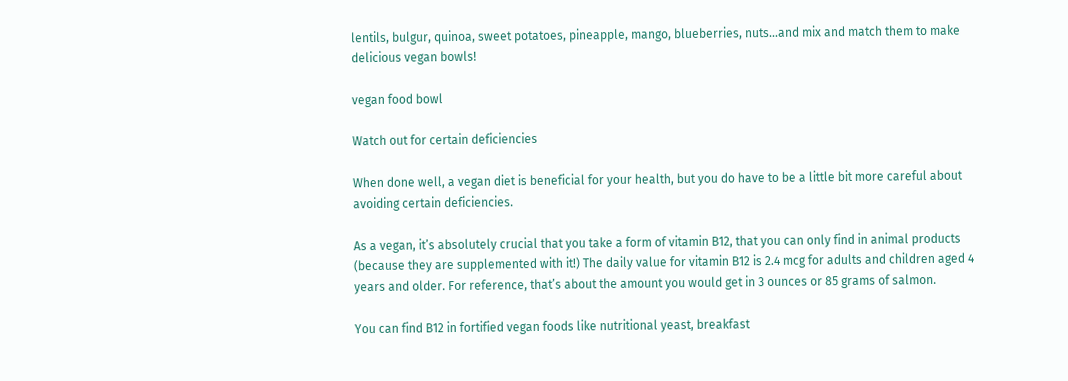lentils, bulgur, quinoa, sweet potatoes, pineapple, mango, blueberries, nuts…and mix and match them to make delicious vegan bowls!

vegan food bowl

Watch out for certain deficiencies

When done well, a vegan diet is beneficial for your health, but you do have to be a little bit more careful about avoiding certain deficiencies.

As a vegan, it’s absolutely crucial that you take a form of vitamin B12, that you can only find in animal products (because they are supplemented with it!) The daily value for vitamin B12 is 2.4 mcg for adults and children aged 4 years and older. For reference, that’s about the amount you would get in 3 ounces or 85 grams of salmon.

You can find B12 in fortified vegan foods like nutritional yeast, breakfast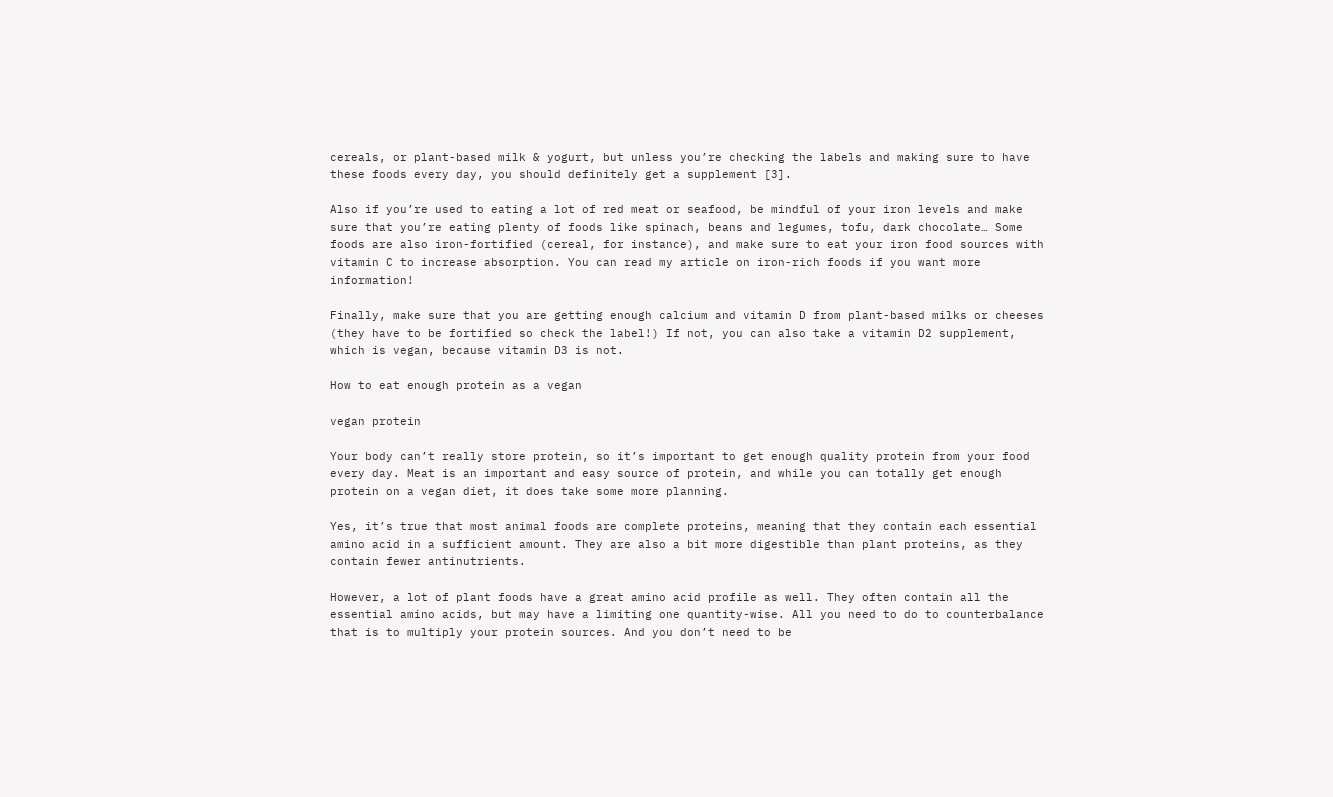cereals, or plant-based milk & yogurt, but unless you’re checking the labels and making sure to have these foods every day, you should definitely get a supplement [3].

Also if you’re used to eating a lot of red meat or seafood, be mindful of your iron levels and make sure that you’re eating plenty of foods like spinach, beans and legumes, tofu, dark chocolate… Some foods are also iron-fortified (cereal, for instance), and make sure to eat your iron food sources with vitamin C to increase absorption. You can read my article on iron-rich foods if you want more information!

Finally, make sure that you are getting enough calcium and vitamin D from plant-based milks or cheeses (they have to be fortified so check the label!) If not, you can also take a vitamin D2 supplement, which is vegan, because vitamin D3 is not.

How to eat enough protein as a vegan

vegan protein

Your body can’t really store protein, so it’s important to get enough quality protein from your food every day. Meat is an important and easy source of protein, and while you can totally get enough protein on a vegan diet, it does take some more planning.

Yes, it’s true that most animal foods are complete proteins, meaning that they contain each essential amino acid in a sufficient amount. They are also a bit more digestible than plant proteins, as they contain fewer antinutrients.

However, a lot of plant foods have a great amino acid profile as well. They often contain all the essential amino acids, but may have a limiting one quantity-wise. All you need to do to counterbalance that is to multiply your protein sources. And you don’t need to be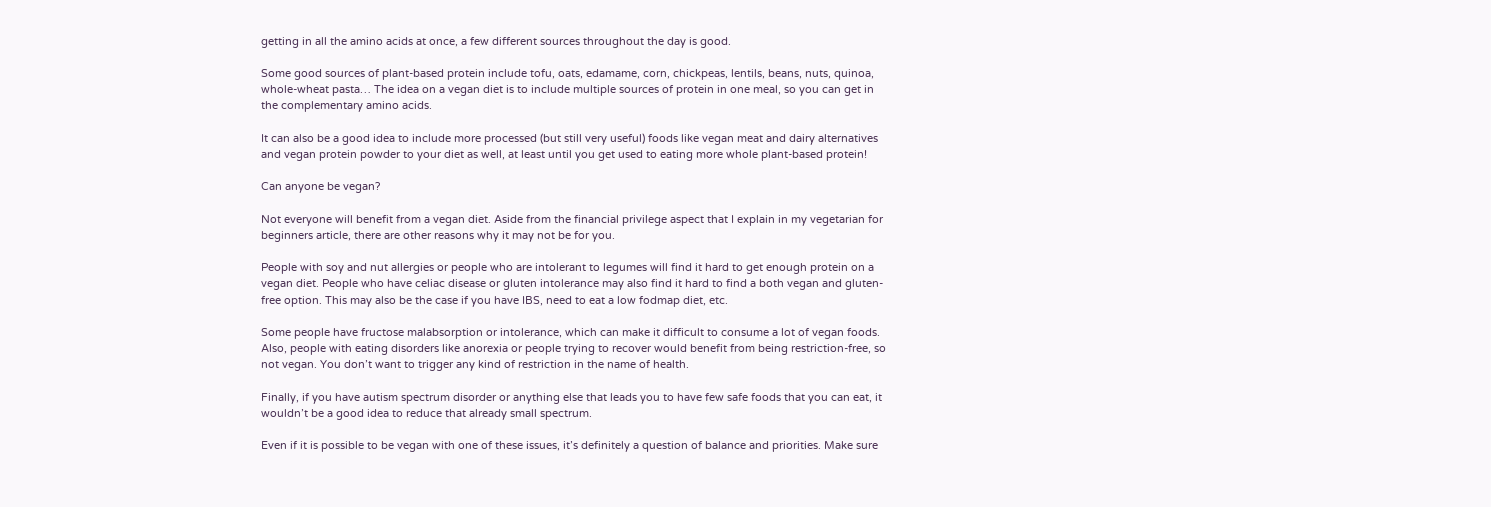getting in all the amino acids at once, a few different sources throughout the day is good.

Some good sources of plant-based protein include tofu, oats, edamame, corn, chickpeas, lentils, beans, nuts, quinoa, whole-wheat pasta… The idea on a vegan diet is to include multiple sources of protein in one meal, so you can get in the complementary amino acids.

It can also be a good idea to include more processed (but still very useful) foods like vegan meat and dairy alternatives and vegan protein powder to your diet as well, at least until you get used to eating more whole plant-based protein!

Can anyone be vegan?

Not everyone will benefit from a vegan diet. Aside from the financial privilege aspect that I explain in my vegetarian for beginners article, there are other reasons why it may not be for you.

People with soy and nut allergies or people who are intolerant to legumes will find it hard to get enough protein on a vegan diet. People who have celiac disease or gluten intolerance may also find it hard to find a both vegan and gluten-free option. This may also be the case if you have IBS, need to eat a low fodmap diet, etc.

Some people have fructose malabsorption or intolerance, which can make it difficult to consume a lot of vegan foods. Also, people with eating disorders like anorexia or people trying to recover would benefit from being restriction-free, so not vegan. You don’t want to trigger any kind of restriction in the name of health.

Finally, if you have autism spectrum disorder or anything else that leads you to have few safe foods that you can eat, it wouldn’t be a good idea to reduce that already small spectrum.

Even if it is possible to be vegan with one of these issues, it’s definitely a question of balance and priorities. Make sure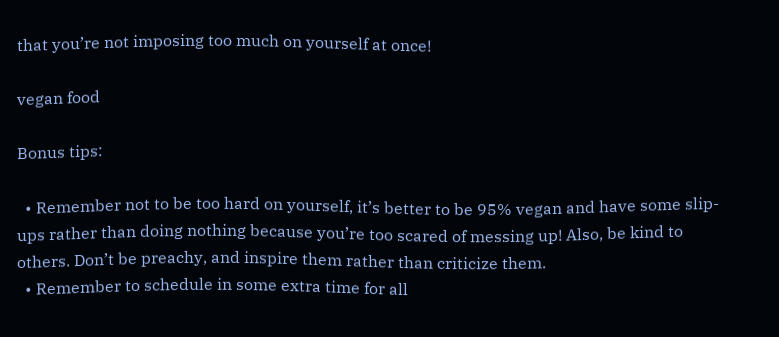that you’re not imposing too much on yourself at once!

vegan food

Bonus tips:

  • Remember not to be too hard on yourself, it’s better to be 95% vegan and have some slip-ups rather than doing nothing because you’re too scared of messing up! Also, be kind to others. Don’t be preachy, and inspire them rather than criticize them.
  • Remember to schedule in some extra time for all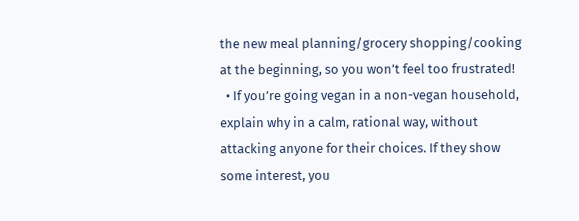the new meal planning/grocery shopping/cooking at the beginning, so you won’t feel too frustrated!
  • If you’re going vegan in a non-vegan household, explain why in a calm, rational way, without attacking anyone for their choices. If they show some interest, you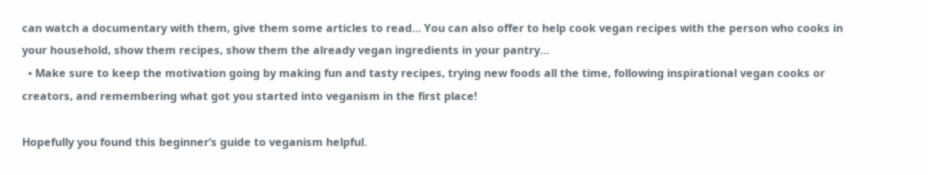can watch a documentary with them, give them some articles to read… You can also offer to help cook vegan recipes with the person who cooks in your household, show them recipes, show them the already vegan ingredients in your pantry…
  • Make sure to keep the motivation going by making fun and tasty recipes, trying new foods all the time, following inspirational vegan cooks or creators, and remembering what got you started into veganism in the first place!

Hopefully you found this beginner’s guide to veganism helpful.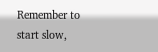Remember to start slow,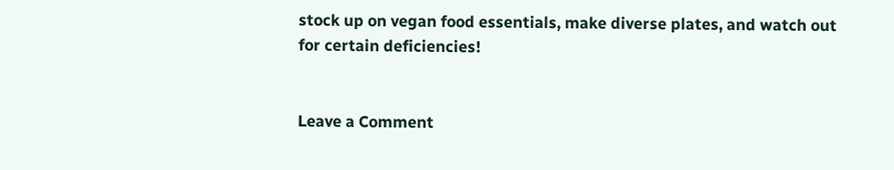stock up on vegan food essentials, make diverse plates, and watch out for certain deficiencies!


Leave a Comment